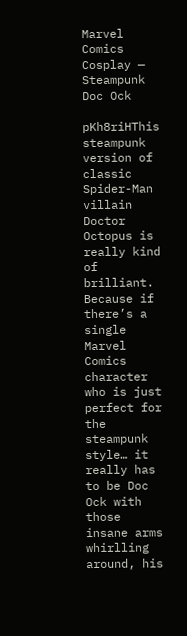Marvel Comics Cosplay — Steampunk Doc Ock

pKh8riHThis steampunk version of classic Spider-Man villain Doctor Octopus is really kind of brilliant. Because if there’s a single Marvel Comics character who is just perfect for the steampunk style… it really has to be Doc Ock with those insane arms whirlling around, his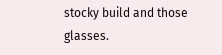stocky build and those glasses.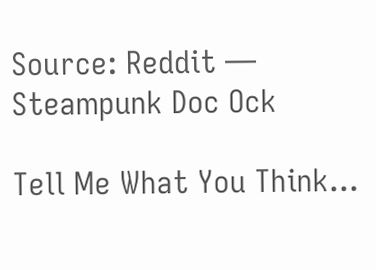Source: Reddit — Steampunk Doc Ock

Tell Me What You Think...